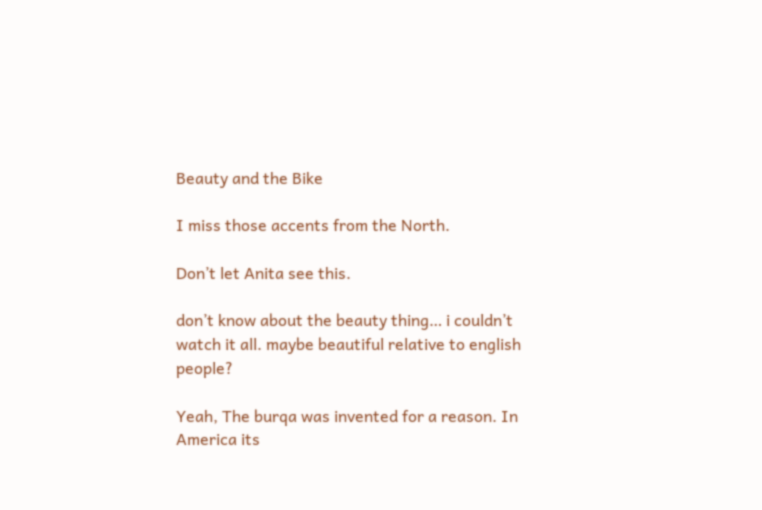Beauty and the Bike

I miss those accents from the North.

Don’t let Anita see this.

don’t know about the beauty thing… i couldn’t watch it all. maybe beautiful relative to english people?

Yeah, The burqa was invented for a reason. In America its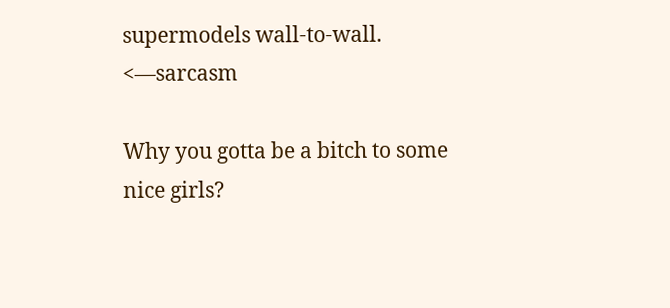supermodels wall-to-wall. <—sarcasm

Why you gotta be a bitch to some nice girls?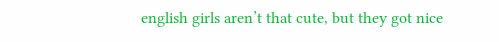english girls aren’t that cute, but they got nice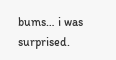bums… i was surprised.